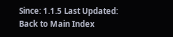Since: 1.1.5 Last Updated:
Back to Main Index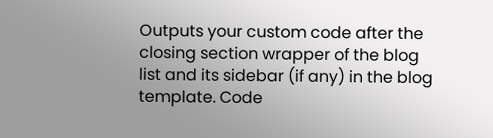Outputs your custom code after the closing section wrapper of the blog list and its sidebar (if any) in the blog template. Code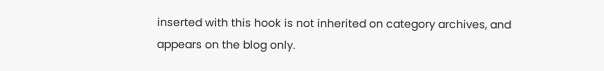inserted with this hook is not inherited on category archives, and appears on the blog only.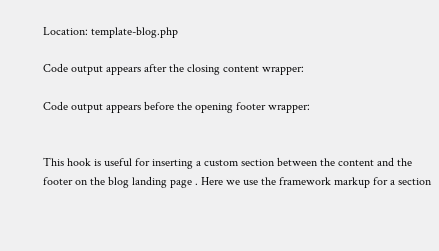Location: template-blog.php

Code output appears after the closing content wrapper:

Code output appears before the opening footer wrapper:


This hook is useful for inserting a custom section between the content and the footer on the blog landing page . Here we use the framework markup for a section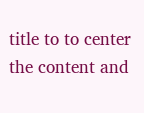title to to center the content and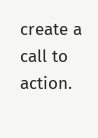create a call to action.